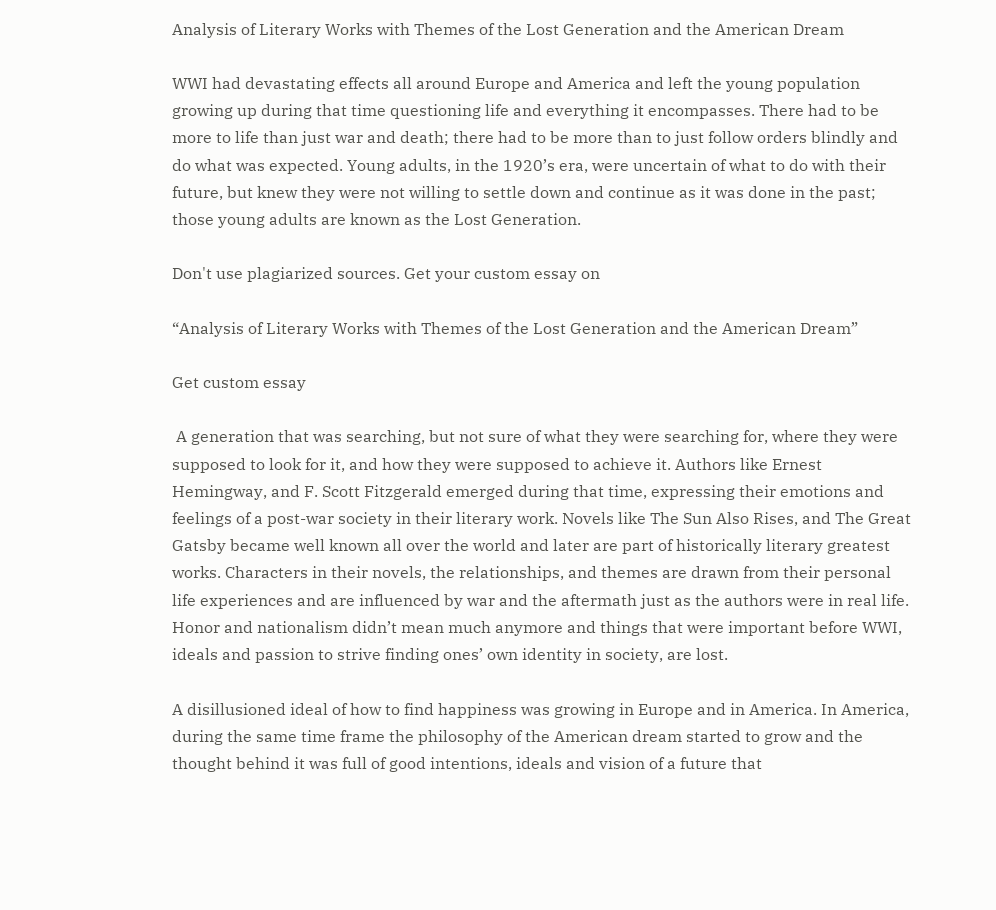Analysis of Literary Works with Themes of the Lost Generation and the American Dream

WWI had devastating effects all around Europe and America and left the young population growing up during that time questioning life and everything it encompasses. There had to be more to life than just war and death; there had to be more than to just follow orders blindly and do what was expected. Young adults, in the 1920’s era, were uncertain of what to do with their future, but knew they were not willing to settle down and continue as it was done in the past; those young adults are known as the Lost Generation.

Don't use plagiarized sources. Get your custom essay on

“Analysis of Literary Works with Themes of the Lost Generation and the American Dream”

Get custom essay

 A generation that was searching, but not sure of what they were searching for, where they were supposed to look for it, and how they were supposed to achieve it. Authors like Ernest Hemingway, and F. Scott Fitzgerald emerged during that time, expressing their emotions and feelings of a post-war society in their literary work. Novels like The Sun Also Rises, and The Great Gatsby became well known all over the world and later are part of historically literary greatest works. Characters in their novels, the relationships, and themes are drawn from their personal life experiences and are influenced by war and the aftermath just as the authors were in real life. Honor and nationalism didn’t mean much anymore and things that were important before WWI, ideals and passion to strive finding ones’ own identity in society, are lost.

A disillusioned ideal of how to find happiness was growing in Europe and in America. In America, during the same time frame the philosophy of the American dream started to grow and the thought behind it was full of good intentions, ideals and vision of a future that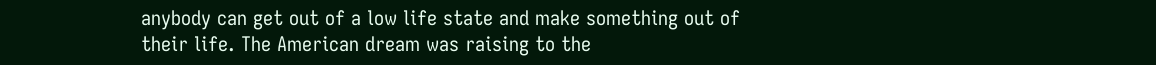anybody can get out of a low life state and make something out of their life. The American dream was raising to the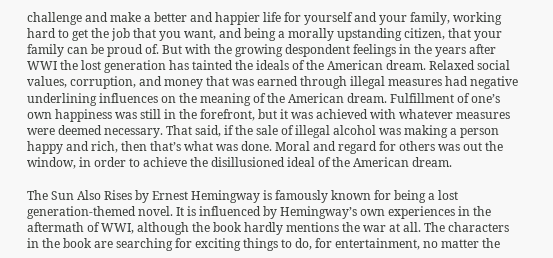challenge and make a better and happier life for yourself and your family, working hard to get the job that you want, and being a morally upstanding citizen, that your family can be proud of. But with the growing despondent feelings in the years after WWI the lost generation has tainted the ideals of the American dream. Relaxed social values, corruption, and money that was earned through illegal measures had negative underlining influences on the meaning of the American dream. Fulfillment of one’s own happiness was still in the forefront, but it was achieved with whatever measures were deemed necessary. That said, if the sale of illegal alcohol was making a person happy and rich, then that’s what was done. Moral and regard for others was out the window, in order to achieve the disillusioned ideal of the American dream.

The Sun Also Rises by Ernest Hemingway is famously known for being a lost generation-themed novel. It is influenced by Hemingway’s own experiences in the aftermath of WWI, although the book hardly mentions the war at all. The characters in the book are searching for exciting things to do, for entertainment, no matter the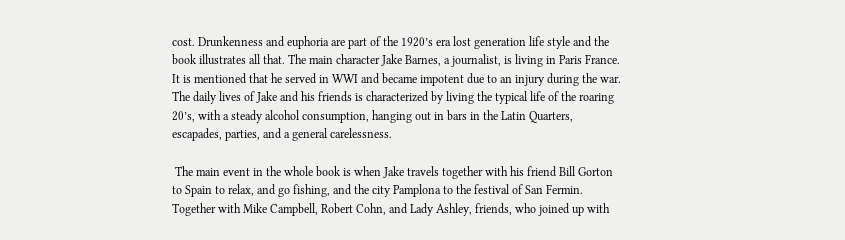cost. Drunkenness and euphoria are part of the 1920’s era lost generation life style and the book illustrates all that. The main character Jake Barnes, a journalist, is living in Paris France. It is mentioned that he served in WWI and became impotent due to an injury during the war. The daily lives of Jake and his friends is characterized by living the typical life of the roaring 20’s, with a steady alcohol consumption, hanging out in bars in the Latin Quarters, escapades, parties, and a general carelessness.

 The main event in the whole book is when Jake travels together with his friend Bill Gorton to Spain to relax, and go fishing, and the city Pamplona to the festival of San Fermin. Together with Mike Campbell, Robert Cohn, and Lady Ashley, friends, who joined up with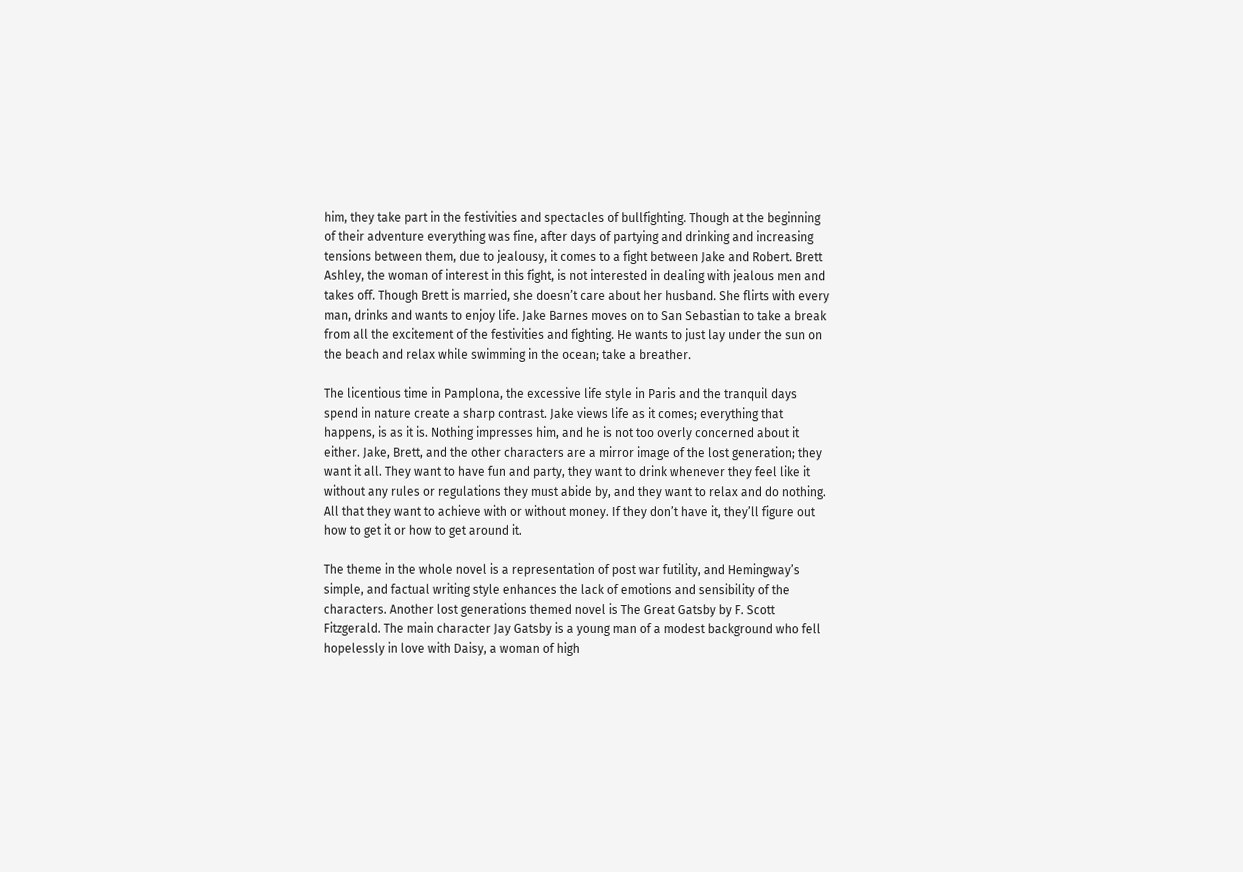him, they take part in the festivities and spectacles of bullfighting. Though at the beginning of their adventure everything was fine, after days of partying and drinking and increasing tensions between them, due to jealousy, it comes to a fight between Jake and Robert. Brett Ashley, the woman of interest in this fight, is not interested in dealing with jealous men and takes off. Though Brett is married, she doesn’t care about her husband. She flirts with every man, drinks and wants to enjoy life. Jake Barnes moves on to San Sebastian to take a break from all the excitement of the festivities and fighting. He wants to just lay under the sun on the beach and relax while swimming in the ocean; take a breather.

The licentious time in Pamplona, the excessive life style in Paris and the tranquil days spend in nature create a sharp contrast. Jake views life as it comes; everything that happens, is as it is. Nothing impresses him, and he is not too overly concerned about it either. Jake, Brett, and the other characters are a mirror image of the lost generation; they want it all. They want to have fun and party, they want to drink whenever they feel like it without any rules or regulations they must abide by, and they want to relax and do nothing. All that they want to achieve with or without money. If they don’t have it, they’ll figure out how to get it or how to get around it.

The theme in the whole novel is a representation of post war futility, and Hemingway’s simple, and factual writing style enhances the lack of emotions and sensibility of the characters. Another lost generations themed novel is The Great Gatsby by F. Scott Fitzgerald. The main character Jay Gatsby is a young man of a modest background who fell hopelessly in love with Daisy, a woman of high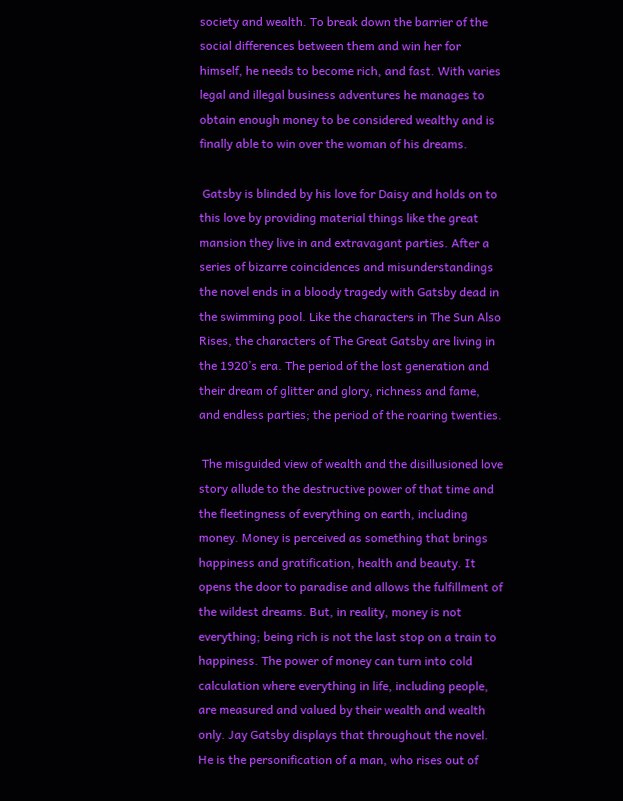society and wealth. To break down the barrier of the social differences between them and win her for himself, he needs to become rich, and fast. With varies legal and illegal business adventures he manages to obtain enough money to be considered wealthy and is finally able to win over the woman of his dreams.

 Gatsby is blinded by his love for Daisy and holds on to this love by providing material things like the great mansion they live in and extravagant parties. After a series of bizarre coincidences and misunderstandings the novel ends in a bloody tragedy with Gatsby dead in the swimming pool. Like the characters in The Sun Also Rises, the characters of The Great Gatsby are living in the 1920’s era. The period of the lost generation and their dream of glitter and glory, richness and fame, and endless parties; the period of the roaring twenties.

 The misguided view of wealth and the disillusioned love story allude to the destructive power of that time and the fleetingness of everything on earth, including money. Money is perceived as something that brings happiness and gratification, health and beauty. It opens the door to paradise and allows the fulfillment of the wildest dreams. But, in reality, money is not everything; being rich is not the last stop on a train to happiness. The power of money can turn into cold calculation where everything in life, including people, are measured and valued by their wealth and wealth only. Jay Gatsby displays that throughout the novel. He is the personification of a man, who rises out of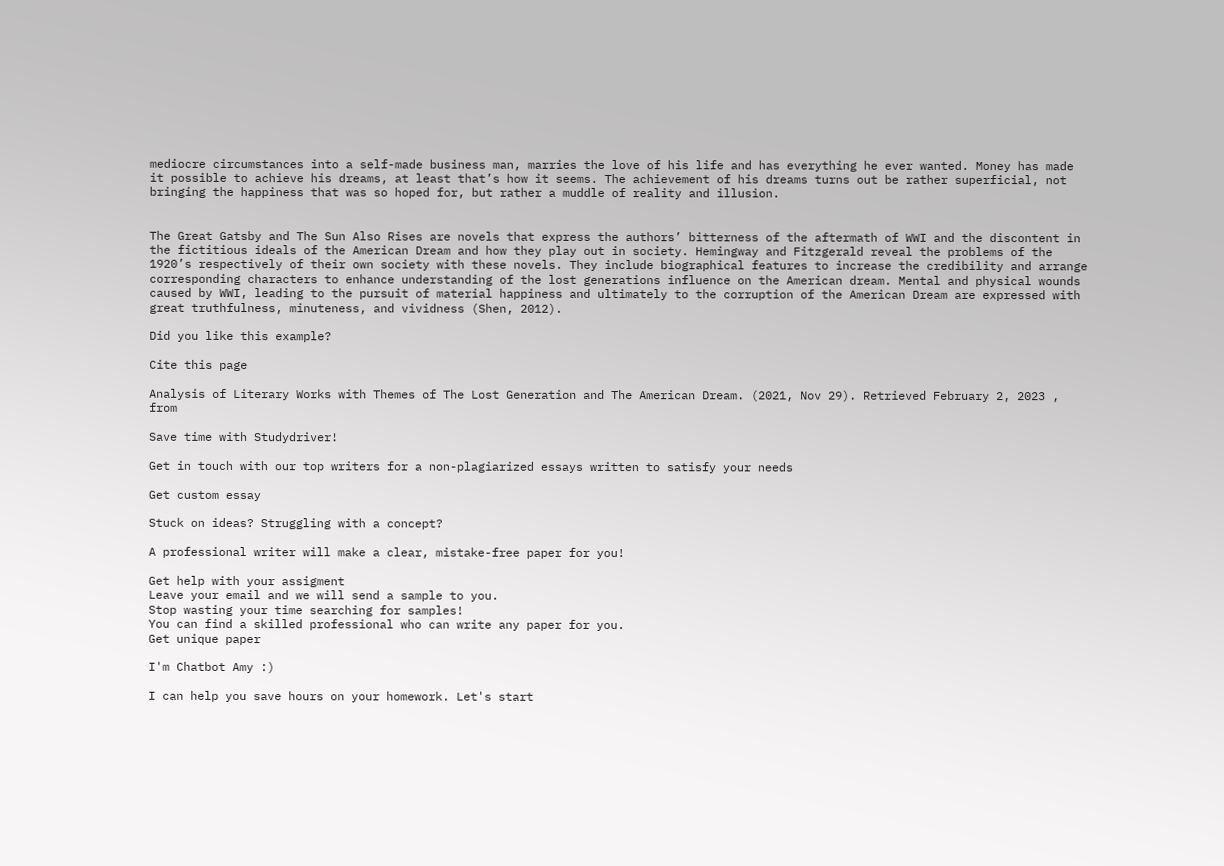mediocre circumstances into a self-made business man, marries the love of his life and has everything he ever wanted. Money has made it possible to achieve his dreams, at least that’s how it seems. The achievement of his dreams turns out be rather superficial, not bringing the happiness that was so hoped for, but rather a muddle of reality and illusion.


The Great Gatsby and The Sun Also Rises are novels that express the authors’ bitterness of the aftermath of WWI and the discontent in the fictitious ideals of the American Dream and how they play out in society. Hemingway and Fitzgerald reveal the problems of the 1920’s respectively of their own society with these novels. They include biographical features to increase the credibility and arrange corresponding characters to enhance understanding of the lost generations influence on the American dream. Mental and physical wounds caused by WWI, leading to the pursuit of material happiness and ultimately to the corruption of the American Dream are expressed with great truthfulness, minuteness, and vividness (Shen, 2012).

Did you like this example?

Cite this page

Analysis of Literary Works with Themes of The Lost Generation and The American Dream. (2021, Nov 29). Retrieved February 2, 2023 , from

Save time with Studydriver!

Get in touch with our top writers for a non-plagiarized essays written to satisfy your needs

Get custom essay

Stuck on ideas? Struggling with a concept?

A professional writer will make a clear, mistake-free paper for you!

Get help with your assigment
Leave your email and we will send a sample to you.
Stop wasting your time searching for samples!
You can find a skilled professional who can write any paper for you.
Get unique paper

I'm Chatbot Amy :)

I can help you save hours on your homework. Let's start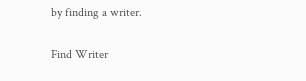by finding a writer.

Find Writer